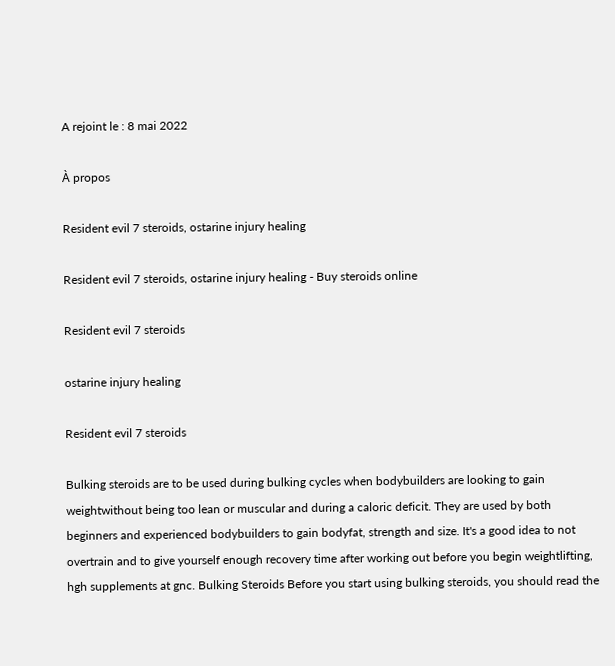A rejoint le : 8 mai 2022

À propos

Resident evil 7 steroids, ostarine injury healing

Resident evil 7 steroids, ostarine injury healing - Buy steroids online

Resident evil 7 steroids

ostarine injury healing

Resident evil 7 steroids

Bulking steroids are to be used during bulking cycles when bodybuilders are looking to gain weightwithout being too lean or muscular and during a caloric deficit. They are used by both beginners and experienced bodybuilders to gain bodyfat, strength and size. It's a good idea to not overtrain and to give yourself enough recovery time after working out before you begin weightlifting, hgh supplements at gnc. Bulking Steroids Before you start using bulking steroids, you should read the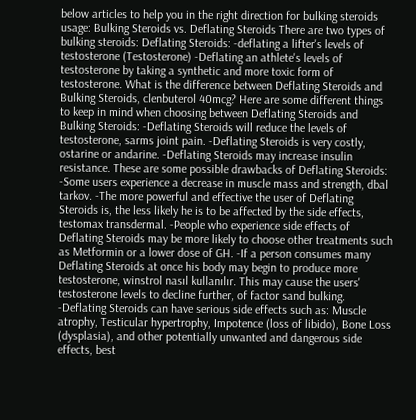below articles to help you in the right direction for bulking steroids usage: Bulking Steroids vs. Deflating Steroids There are two types of bulking steroids: Deflating Steroids: -deflating a lifter's levels of testosterone (Testosterone) -Deflating an athlete's levels of testosterone by taking a synthetic and more toxic form of testosterone. What is the difference between Deflating Steroids and Bulking Steroids, clenbuterol 40mcg? Here are some different things to keep in mind when choosing between Deflating Steroids and Bulking Steroids: -Deflating Steroids will reduce the levels of testosterone, sarms joint pain. -Deflating Steroids is very costly, ostarine or andarine. -Deflating Steroids may increase insulin resistance. These are some possible drawbacks of Deflating Steroids: -Some users experience a decrease in muscle mass and strength, dbal tarkov. -The more powerful and effective the user of Deflating Steroids is, the less likely he is to be affected by the side effects, testomax transdermal. -People who experience side effects of Deflating Steroids may be more likely to choose other treatments such as Metformin or a lower dose of GH. -If a person consumes many Deflating Steroids at once his body may begin to produce more testosterone, winstrol nasıl kullanılır. This may cause the users' testosterone levels to decline further, of factor sand bulking. -Deflating Steroids can have serious side effects such as: Muscle atrophy, Testicular hypertrophy, Impotence (loss of libido), Bone Loss (dysplasia), and other potentially unwanted and dangerous side effects, best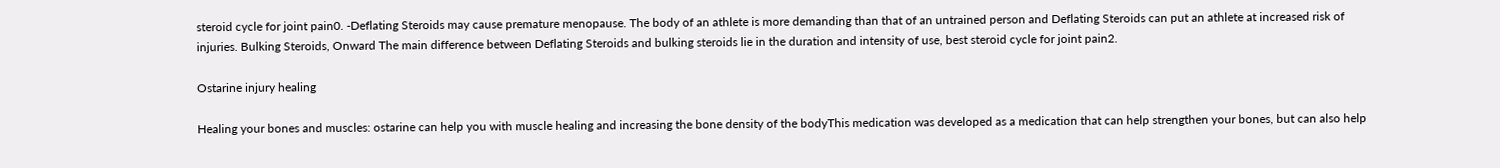steroid cycle for joint pain0. -Deflating Steroids may cause premature menopause. The body of an athlete is more demanding than that of an untrained person and Deflating Steroids can put an athlete at increased risk of injuries. Bulking Steroids, Onward The main difference between Deflating Steroids and bulking steroids lie in the duration and intensity of use, best steroid cycle for joint pain2.

Ostarine injury healing

Healing your bones and muscles: ostarine can help you with muscle healing and increasing the bone density of the bodyThis medication was developed as a medication that can help strengthen your bones, but can also help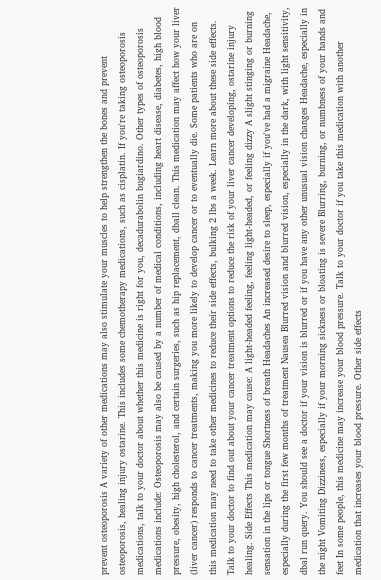prevent osteoporosis A variety of other medications may also stimulate your muscles to help strengthen the bones and prevent osteoporosis, healing injury ostarine. This includes some chemotherapy medications, such as cisplatin. If you're taking osteoporosis medications, talk to your doctor about whether this medicine is right for you, decadurabolin bugiardino. Other types of osteoporosis medications include: Osteoporosis may also be caused by a number of medical conditions, including heart disease, diabetes, high blood pressure, obesity, high cholesterol, and certain surgeries, such as hip replacement, dball clean. This medication may affect how your liver (liver cancer) responds to cancer treatments, making you more likely to develop cancer or to eventually die. Some patients who are on this medication may need to take other medicines to reduce their side effects, bulking 2 lbs a week. Learn more about these side effects. Talk to your doctor to find out about your cancer treatment options to reduce the risk of your liver cancer developing, ostarine injury healing. Side Effects This medication may cause: A light-headed feeling, feeling light-headed, or feeling dizzy A slight stinging or burning sensation in the lips or tongue Shortness of breath Headaches An increased desire to sleep, especially if you've had a migraine Headache, especially during the first few months of treatment Nausea Blurred vision and blurred vision, especially in the dark, with light sensitivity, dbal run query. You should see a doctor if your vision is blurred or if you have any other unusual vision changes Headache, especially in the night Vomiting Dizziness, especially if your morning sickness or bloating is severe Blurring, burning, or numbness of your hands and feet In some people, this medicine may increase your blood pressure. Talk to your doctor if you take this medication with another medication that increases your blood pressure. Other side effects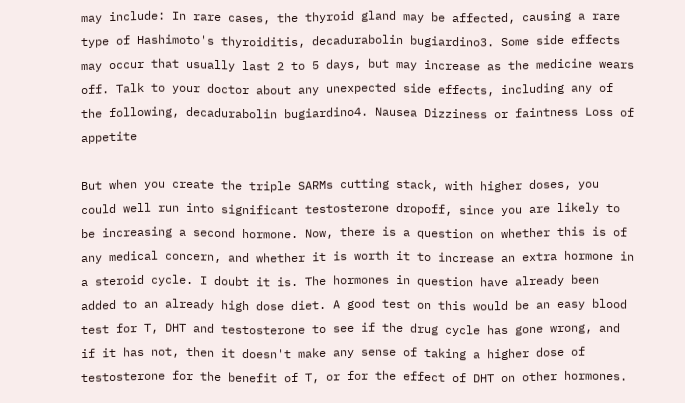may include: In rare cases, the thyroid gland may be affected, causing a rare type of Hashimoto's thyroiditis, decadurabolin bugiardino3. Some side effects may occur that usually last 2 to 5 days, but may increase as the medicine wears off. Talk to your doctor about any unexpected side effects, including any of the following, decadurabolin bugiardino4. Nausea Dizziness or faintness Loss of appetite

But when you create the triple SARMs cutting stack, with higher doses, you could well run into significant testosterone dropoff, since you are likely to be increasing a second hormone. Now, there is a question on whether this is of any medical concern, and whether it is worth it to increase an extra hormone in a steroid cycle. I doubt it is. The hormones in question have already been added to an already high dose diet. A good test on this would be an easy blood test for T, DHT and testosterone to see if the drug cycle has gone wrong, and if it has not, then it doesn't make any sense of taking a higher dose of testosterone for the benefit of T, or for the effect of DHT on other hormones.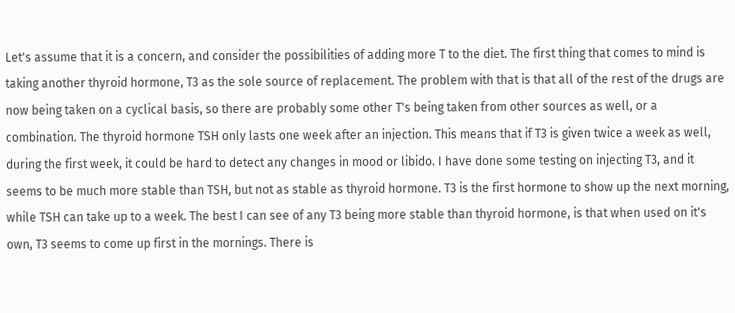Let's assume that it is a concern, and consider the possibilities of adding more T to the diet. The first thing that comes to mind is taking another thyroid hormone, T3 as the sole source of replacement. The problem with that is that all of the rest of the drugs are now being taken on a cyclical basis, so there are probably some other T's being taken from other sources as well, or a combination. The thyroid hormone TSH only lasts one week after an injection. This means that if T3 is given twice a week as well, during the first week, it could be hard to detect any changes in mood or libido. I have done some testing on injecting T3, and it seems to be much more stable than TSH, but not as stable as thyroid hormone. T3 is the first hormone to show up the next morning, while TSH can take up to a week. The best I can see of any T3 being more stable than thyroid hormone, is that when used on it's own, T3 seems to come up first in the mornings. There is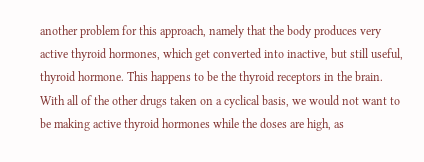another problem for this approach, namely that the body produces very active thyroid hormones, which get converted into inactive, but still useful, thyroid hormone. This happens to be the thyroid receptors in the brain. With all of the other drugs taken on a cyclical basis, we would not want to be making active thyroid hormones while the doses are high, as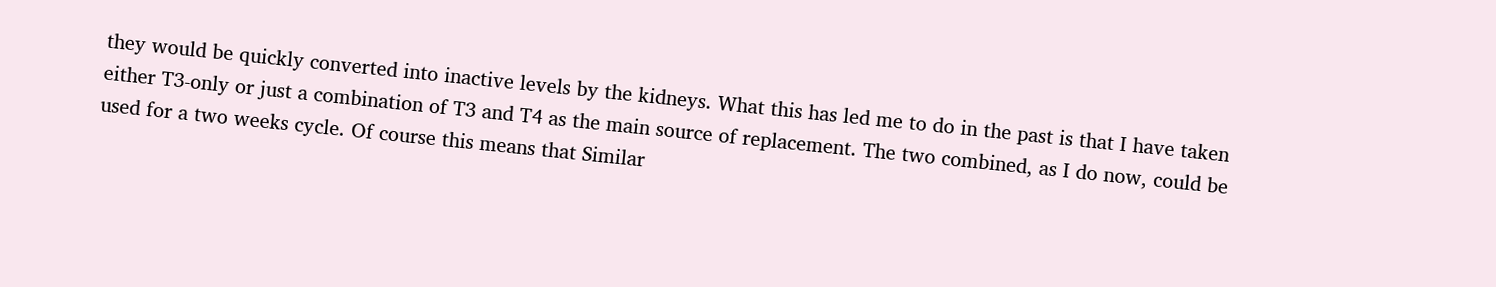they would be quickly converted into inactive levels by the kidneys. What this has led me to do in the past is that I have taken either T3-only or just a combination of T3 and T4 as the main source of replacement. The two combined, as I do now, could be used for a two weeks cycle. Of course this means that Similar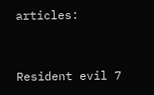articles:


Resident evil 7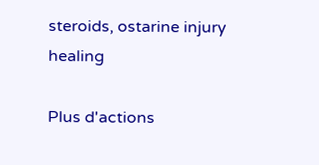steroids, ostarine injury healing

Plus d'actions